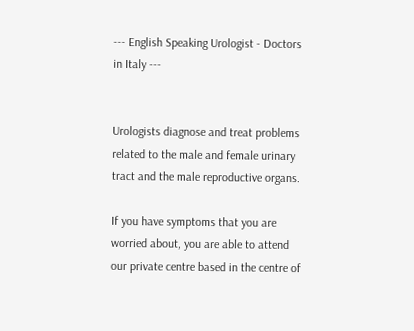--- English Speaking Urologist - Doctors in Italy ---


Urologists diagnose and treat problems related to the male and female urinary tract and the male reproductive organs.

If you have symptoms that you are worried about, you are able to attend our private centre based in the centre of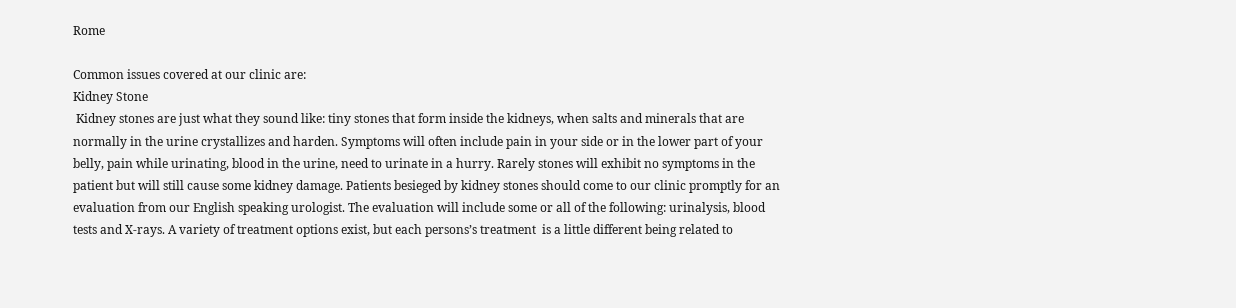Rome

Common issues covered at our clinic are:
Kidney Stone
 Kidney stones are just what they sound like: tiny stones that form inside the kidneys, when salts and minerals that are normally in the urine crystallizes and harden. Symptoms will often include pain in your side or in the lower part of your belly, pain while urinating, blood in the urine, need to urinate in a hurry. Rarely stones will exhibit no symptoms in the patient but will still cause some kidney damage. Patients besieged by kidney stones should come to our clinic promptly for an evaluation from our English speaking urologist. The evaluation will include some or all of the following: urinalysis, blood tests and X-rays. A variety of treatment options exist, but each persons’s treatment  is a little different being related to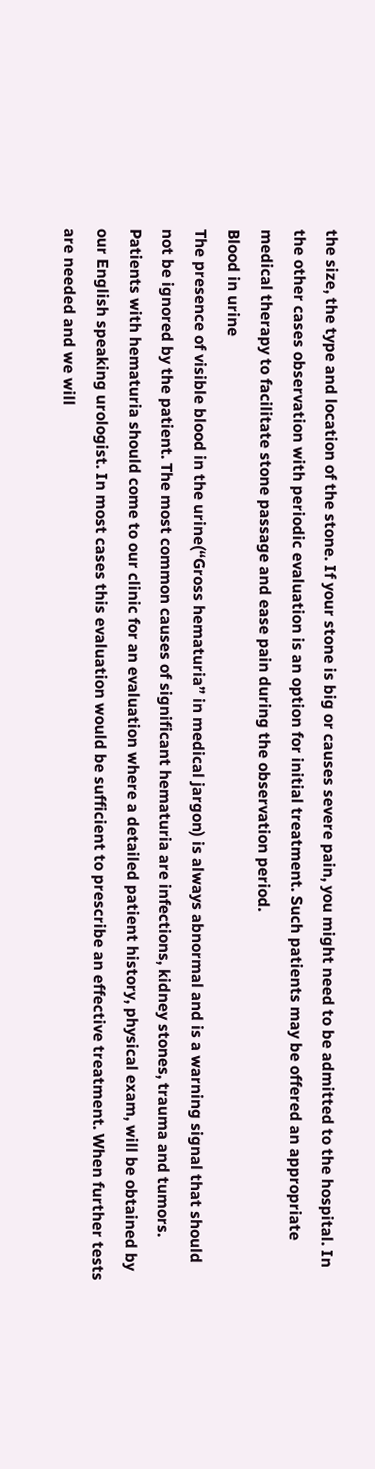the size, the type and location of the stone. If your stone is big or causes severe pain, you might need to be admitted to the hospital. In the other cases observation with periodic evaluation is an option for initial treatment. Such patients may be offered an appropriate medical therapy to facilitate stone passage and ease pain during the observation period.
Blood in urine
The presence of visible blood in the urine(“Gross hematuria” in medical jargon) is always abnormal and is a warning signal that should not be ignored by the patient. The most common causes of significant hematuria are infections, kidney stones, trauma and tumors. Patients with hematuria should come to our clinic for an evaluation where a detailed patient history, physical exam, will be obtained by our English speaking urologist. In most cases this evaluation would be sufficient to prescribe an effective treatment. When further tests are needed and we will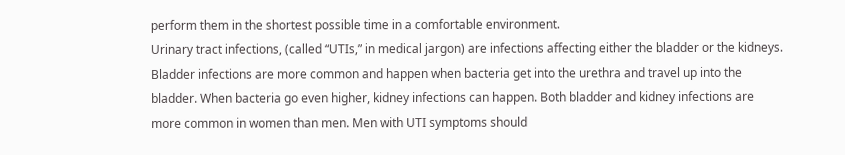perform them in the shortest possible time in a comfortable environment.
Urinary tract infections, (called “UTIs,” in medical jargon) are infections affecting either the bladder or the kidneys. Bladder infections are more common and happen when bacteria get into the urethra and travel up into the bladder. When bacteria go even higher, kidney infections can happen. Both bladder and kidney infections are more common in women than men. Men with UTI symptoms should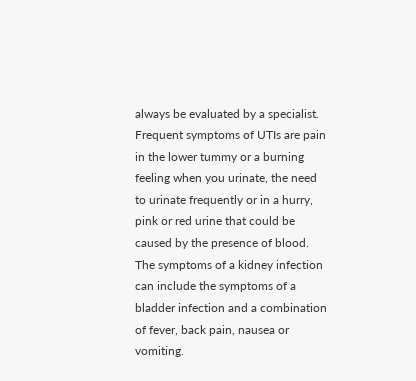always be evaluated by a specialist. Frequent symptoms of UTIs are pain in the lower tummy or a burning feeling when you urinate, the need to urinate frequently or in a hurry, pink or red urine that could be caused by the presence of blood. The symptoms of a kidney infection can include the symptoms of a bladder infection and a combination of fever, back pain, nausea or vomiting.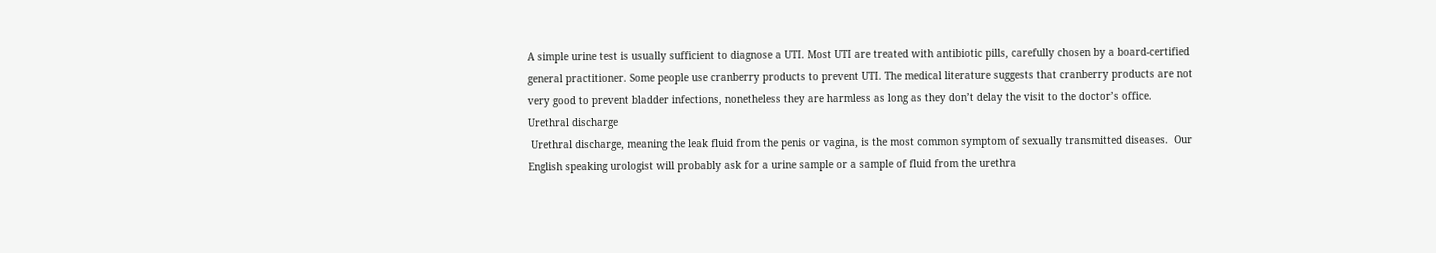A simple urine test is usually sufficient to diagnose a UTI. Most UTI are treated with antibiotic pills, carefully chosen by a board-certified general practitioner. Some people use cranberry products to prevent UTI. The medical literature suggests that cranberry products are not very good to prevent bladder infections, nonetheless they are harmless as long as they don’t delay the visit to the doctor’s office.
Urethral discharge
 Urethral discharge, meaning the leak fluid from the penis or vagina, is the most common symptom of sexually transmitted diseases.  Our English speaking urologist will probably ask for a urine sample or a sample of fluid from the urethra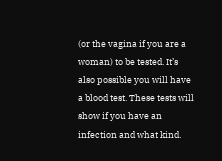(or the vagina if you are a woman) to be tested. It’s also possible you will have a blood test. These tests will show if you have an infection and what kind.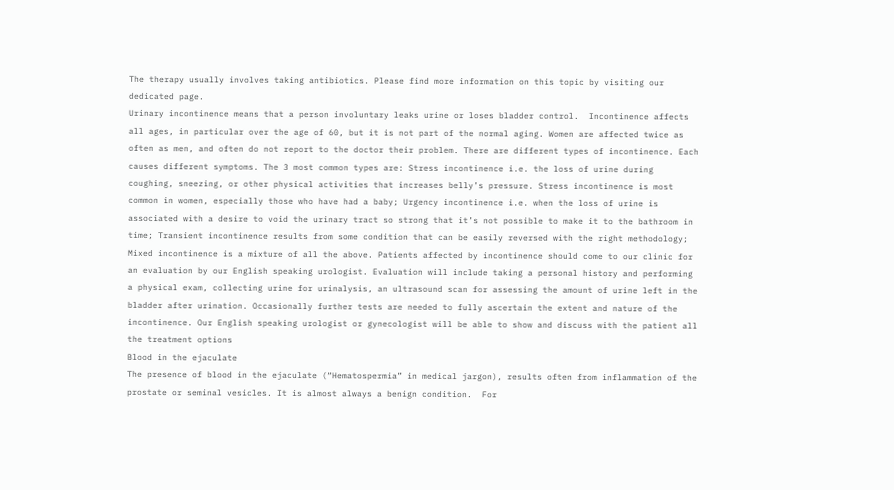The therapy usually involves taking antibiotics. Please find more information on this topic by visiting our dedicated page.
Urinary incontinence means that a person involuntary leaks urine or loses bladder control.  Incontinence affects all ages, in particular over the age of 60, but it is not part of the normal aging. Women are affected twice as often as men, and often do not report to the doctor their problem. There are different types of incontinence. Each causes different symptoms. The 3 most common types are: Stress incontinence i.e. the loss of urine during coughing, sneezing, or other physical activities that increases belly’s pressure. Stress incontinence is most common in women, especially those who have had a baby; Urgency incontinence i.e. when the loss of urine is associated with a desire to void the urinary tract so strong that it’s not possible to make it to the bathroom in time; Transient incontinence results from some condition that can be easily reversed with the right methodology; Mixed incontinence is a mixture of all the above. Patients affected by incontinence should come to our clinic for an evaluation by our English speaking urologist. Evaluation will include taking a personal history and performing a physical exam, collecting urine for urinalysis, an ultrasound scan for assessing the amount of urine left in the bladder after urination. Occasionally further tests are needed to fully ascertain the extent and nature of the incontinence. Our English speaking urologist or gynecologist will be able to show and discuss with the patient all the treatment options
Blood in the ejaculate
The presence of blood in the ejaculate (“Hematospermia” in medical jargon), results often from inflammation of the prostate or seminal vesicles. It is almost always a benign condition.  For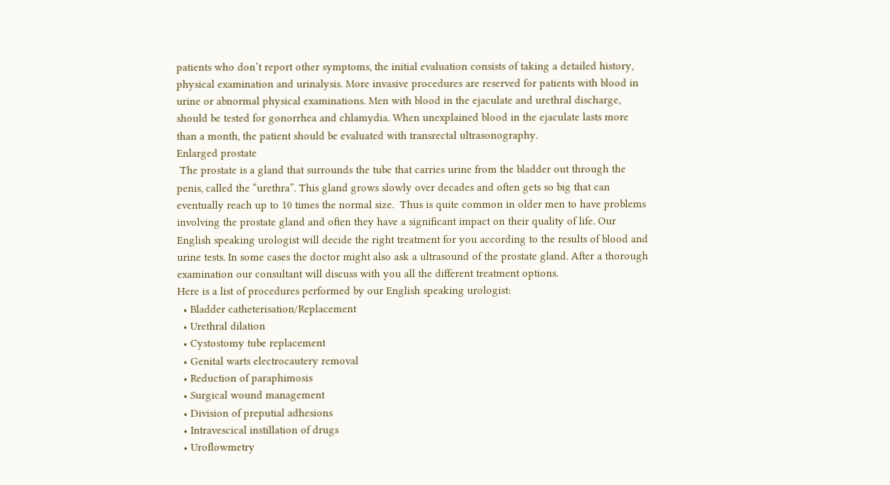patients who don’t report other symptoms, the initial evaluation consists of taking a detailed history, physical examination and urinalysis. More invasive procedures are reserved for patients with blood in urine or abnormal physical examinations. Men with blood in the ejaculate and urethral discharge, should be tested for gonorrhea and chlamydia. When unexplained blood in the ejaculate lasts more than a month, the patient should be evaluated with transrectal ultrasonography.
Enlarged prostate
 The prostate is a gland that surrounds the tube that carries urine from the bladder out through the penis, called the “urethra”. This gland grows slowly over decades and often gets so big that can eventually reach up to 10 times the normal size.  Thus is quite common in older men to have problems involving the prostate gland and often they have a significant impact on their quality of life. Our English speaking urologist will decide the right treatment for you according to the results of blood and urine tests. In some cases the doctor might also ask a ultrasound of the prostate gland. After a thorough examination our consultant will discuss with you all the different treatment options.
Here is a list of procedures performed by our English speaking urologist:
  • Bladder catheterisation/Replacement
  • Urethral dilation
  • Cystostomy tube replacement
  • Genital warts electrocautery removal
  • Reduction of paraphimosis
  • Surgical wound management
  • Division of preputial adhesions
  • Intravescical instillation of drugs
  • Uroflowmetry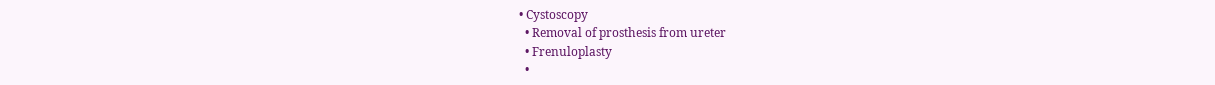• Cystoscopy
  • Removal of prosthesis from ureter
  • Frenuloplasty
  •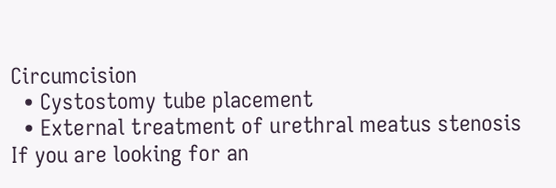Circumcision
  • Cystostomy tube placement
  • External treatment of urethral meatus stenosis
If you are looking for an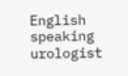English speaking urologist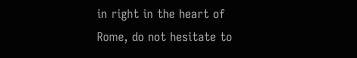in right in the heart of Rome, do not hesitate to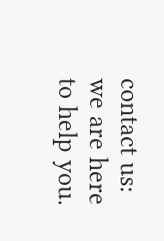contact us: we are here to help you.